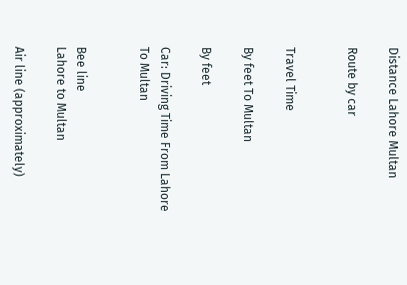Distance Lahore Multan

Route by car


Travel Time

By feet To Multan

By feet

Car: Driving Time From Lahore To Multan


Bee line
Lahore to Multan

Air line (approximately)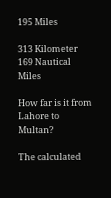195 Miles

313 Kilometer
169 Nautical Miles

How far is it from Lahore to Multan?

The calculated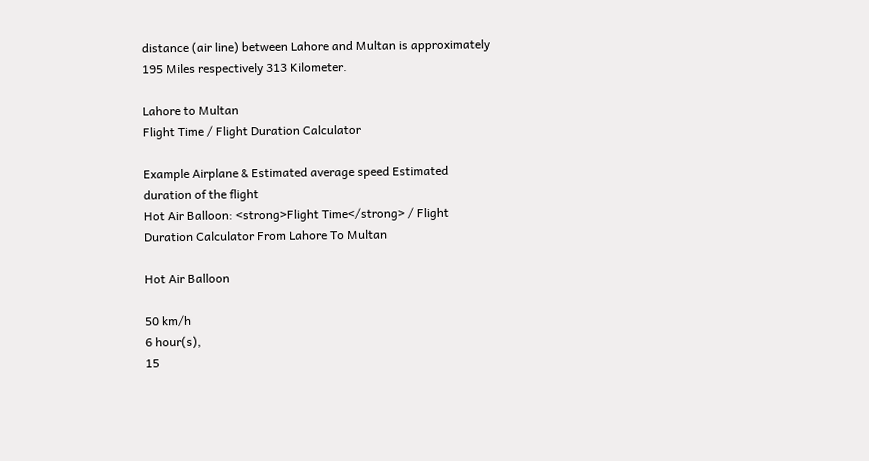distance (air line) between Lahore and Multan is approximately 195 Miles respectively 313 Kilometer.

Lahore to Multan
Flight Time / Flight Duration Calculator

Example Airplane & Estimated average speed Estimated duration of the flight
Hot Air Balloon: <strong>Flight Time</strong> / Flight Duration Calculator From Lahore To Multan

Hot Air Balloon

50 km/h
6 hour(s),
15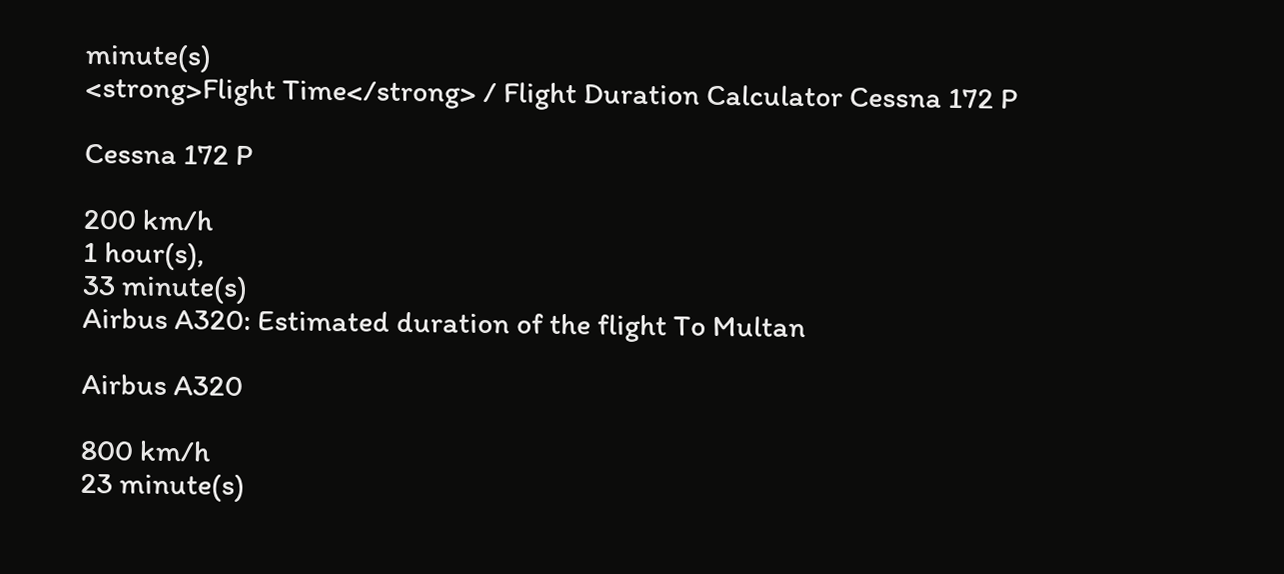minute(s)
<strong>Flight Time</strong> / Flight Duration Calculator Cessna 172 P

Cessna 172 P

200 km/h
1 hour(s),
33 minute(s)
Airbus A320: Estimated duration of the flight To Multan

Airbus A320

800 km/h
23 minute(s)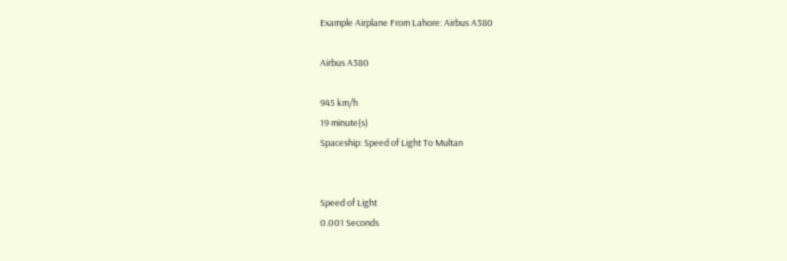Example Airplane From Lahore: Airbus A380

Airbus A380

945 km/h
19 minute(s)
Spaceship: Speed of Light To Multan


Speed of Light
0.001 Seconds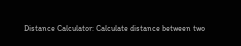Distance Calculator: Calculate distance between two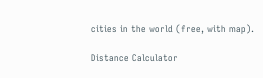cities in the world (free, with map).

Distance Calculator